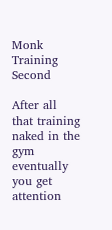Monk Training Second

After all that training naked in the gym eventually you get attention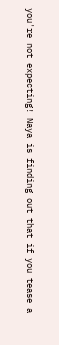you're not expecting! Naya is finding out that if you tease a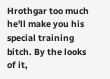Hrothgar too much he'll make you his special training bitch. By the looks of it,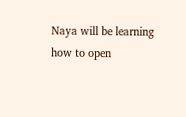Naya will be learning how to open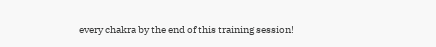every chakra by the end of this training session!